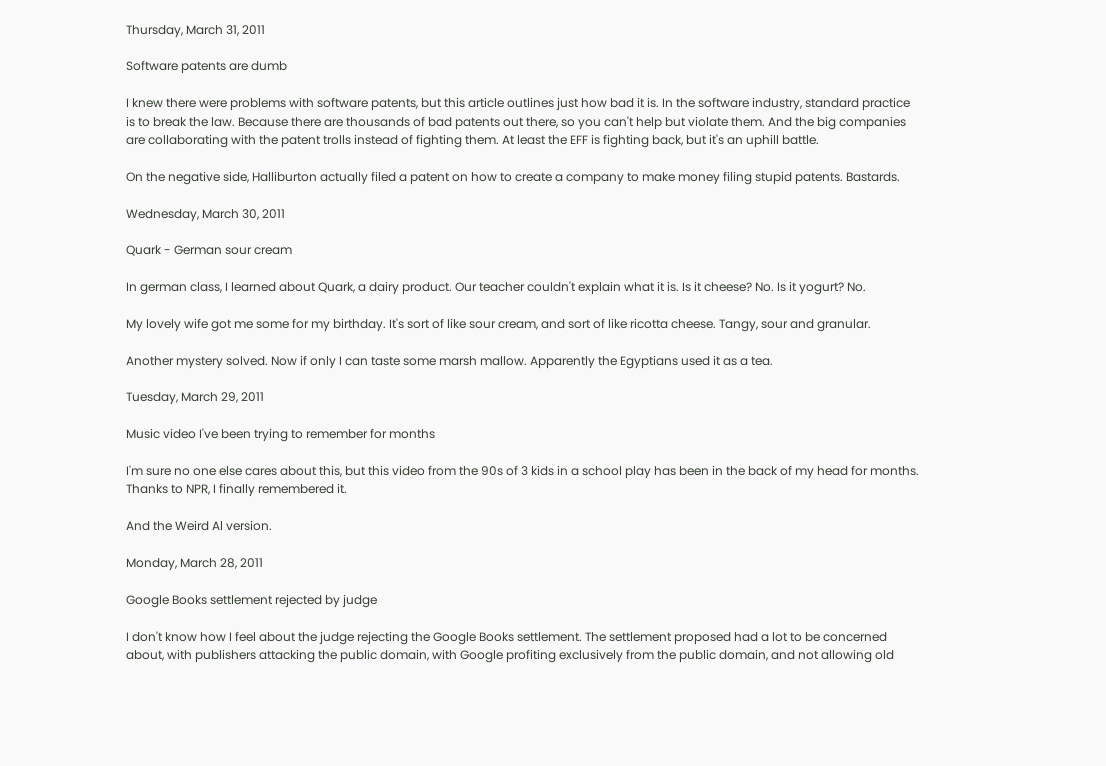Thursday, March 31, 2011

Software patents are dumb

I knew there were problems with software patents, but this article outlines just how bad it is. In the software industry, standard practice is to break the law. Because there are thousands of bad patents out there, so you can't help but violate them. And the big companies are collaborating with the patent trolls instead of fighting them. At least the EFF is fighting back, but it's an uphill battle.

On the negative side, Halliburton actually filed a patent on how to create a company to make money filing stupid patents. Bastards.

Wednesday, March 30, 2011

Quark - German sour cream

In german class, I learned about Quark, a dairy product. Our teacher couldn't explain what it is. Is it cheese? No. Is it yogurt? No.

My lovely wife got me some for my birthday. It's sort of like sour cream, and sort of like ricotta cheese. Tangy, sour and granular.

Another mystery solved. Now if only I can taste some marsh mallow. Apparently the Egyptians used it as a tea.

Tuesday, March 29, 2011

Music video I've been trying to remember for months

I'm sure no one else cares about this, but this video from the 90s of 3 kids in a school play has been in the back of my head for months. Thanks to NPR, I finally remembered it.

And the Weird Al version.

Monday, March 28, 2011

Google Books settlement rejected by judge

I don't know how I feel about the judge rejecting the Google Books settlement. The settlement proposed had a lot to be concerned about, with publishers attacking the public domain, with Google profiting exclusively from the public domain, and not allowing old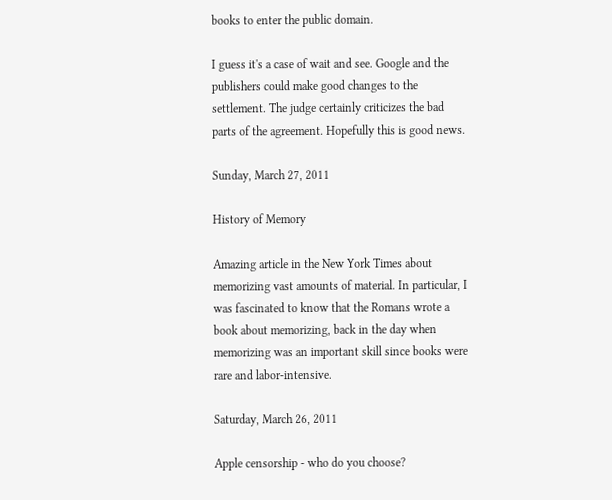books to enter the public domain.

I guess it's a case of wait and see. Google and the publishers could make good changes to the settlement. The judge certainly criticizes the bad parts of the agreement. Hopefully this is good news.

Sunday, March 27, 2011

History of Memory

Amazing article in the New York Times about memorizing vast amounts of material. In particular, I was fascinated to know that the Romans wrote a book about memorizing, back in the day when memorizing was an important skill since books were rare and labor-intensive.

Saturday, March 26, 2011

Apple censorship - who do you choose?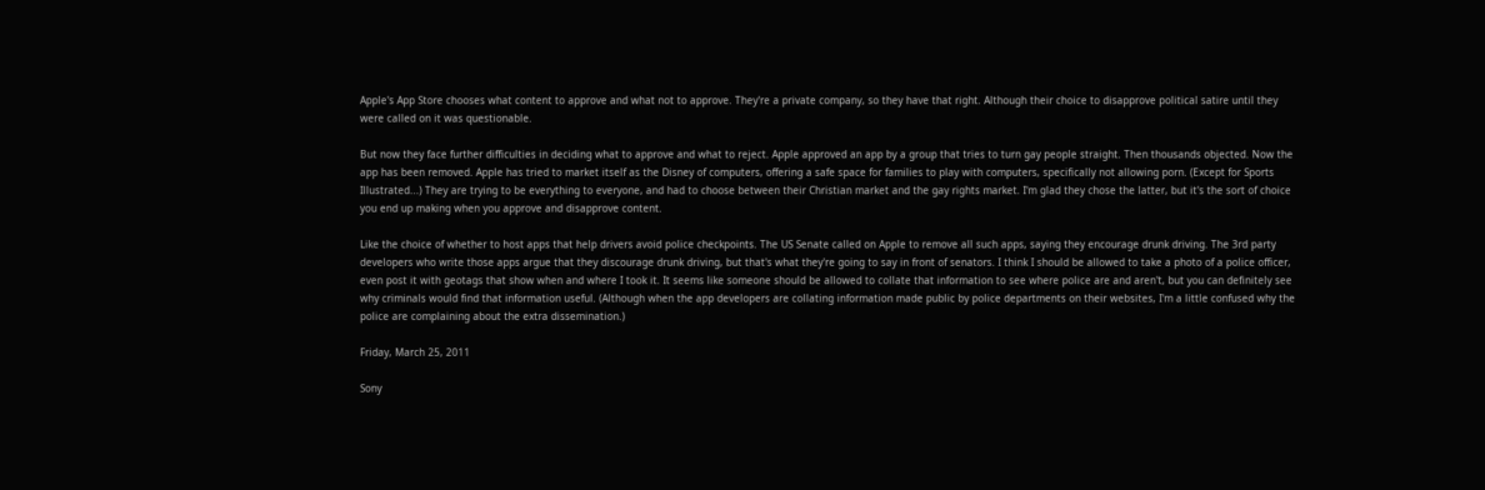Apple's App Store chooses what content to approve and what not to approve. They're a private company, so they have that right. Although their choice to disapprove political satire until they were called on it was questionable.

But now they face further difficulties in deciding what to approve and what to reject. Apple approved an app by a group that tries to turn gay people straight. Then thousands objected. Now the app has been removed. Apple has tried to market itself as the Disney of computers, offering a safe space for families to play with computers, specifically not allowing porn. (Except for Sports Illustrated...) They are trying to be everything to everyone, and had to choose between their Christian market and the gay rights market. I'm glad they chose the latter, but it's the sort of choice you end up making when you approve and disapprove content.

Like the choice of whether to host apps that help drivers avoid police checkpoints. The US Senate called on Apple to remove all such apps, saying they encourage drunk driving. The 3rd party developers who write those apps argue that they discourage drunk driving, but that's what they're going to say in front of senators. I think I should be allowed to take a photo of a police officer, even post it with geotags that show when and where I took it. It seems like someone should be allowed to collate that information to see where police are and aren't, but you can definitely see why criminals would find that information useful. (Although when the app developers are collating information made public by police departments on their websites, I'm a little confused why the police are complaining about the extra dissemination.)

Friday, March 25, 2011

Sony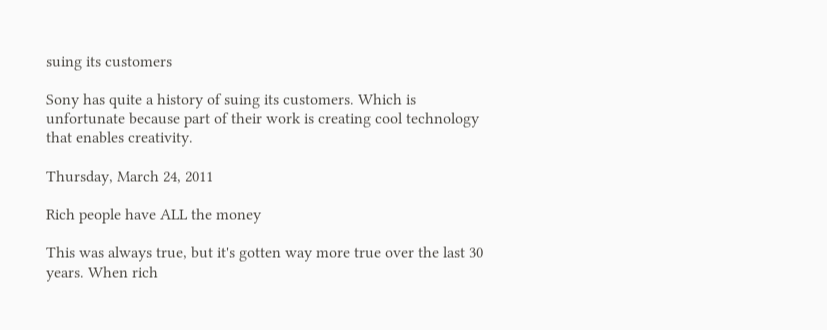suing its customers

Sony has quite a history of suing its customers. Which is unfortunate because part of their work is creating cool technology that enables creativity.

Thursday, March 24, 2011

Rich people have ALL the money

This was always true, but it's gotten way more true over the last 30 years. When rich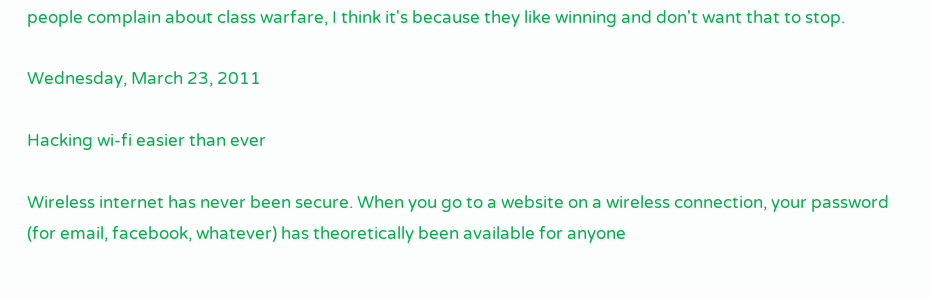people complain about class warfare, I think it's because they like winning and don't want that to stop.

Wednesday, March 23, 2011

Hacking wi-fi easier than ever

Wireless internet has never been secure. When you go to a website on a wireless connection, your password (for email, facebook, whatever) has theoretically been available for anyone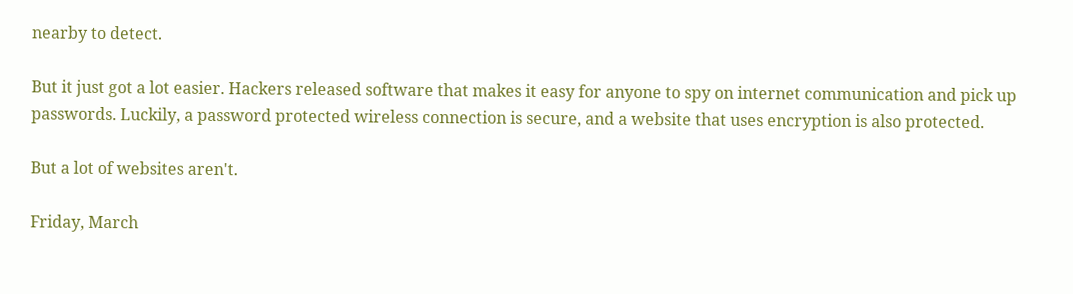nearby to detect.

But it just got a lot easier. Hackers released software that makes it easy for anyone to spy on internet communication and pick up passwords. Luckily, a password protected wireless connection is secure, and a website that uses encryption is also protected.

But a lot of websites aren't.

Friday, March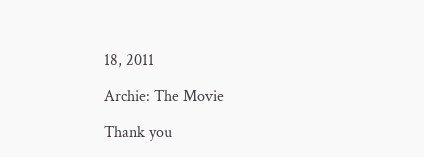18, 2011

Archie: The Movie

Thank you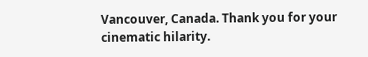Vancouver, Canada. Thank you for your cinematic hilarity.